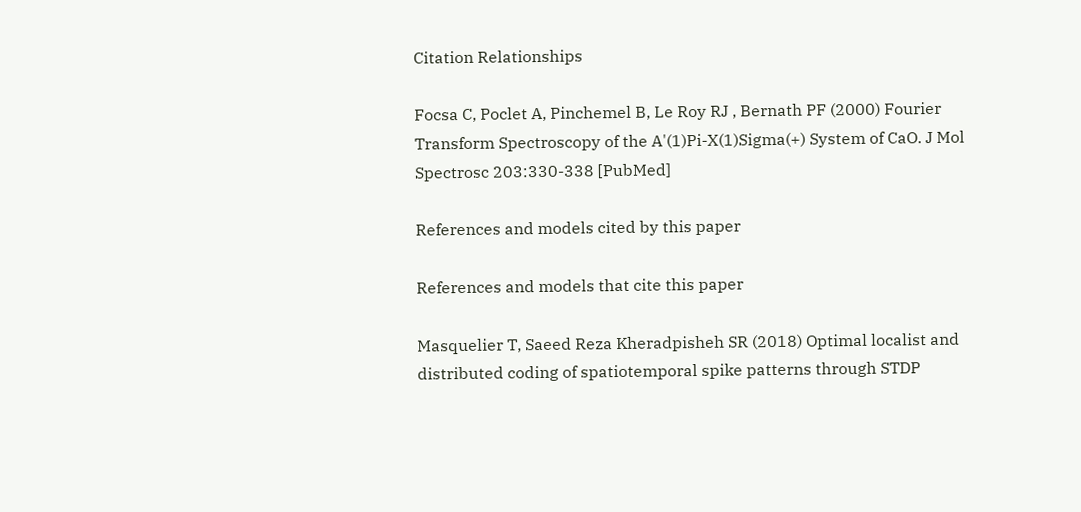Citation Relationships

Focsa C, Poclet A, Pinchemel B, Le Roy RJ , Bernath PF (2000) Fourier Transform Spectroscopy of the A'(1)Pi-X(1)Sigma(+) System of CaO. J Mol Spectrosc 203:330-338 [PubMed]

References and models cited by this paper

References and models that cite this paper

Masquelier T, Saeed Reza Kheradpisheh SR (2018) Optimal localist and distributed coding of spatiotemporal spike patterns through STDP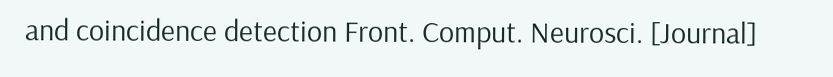and coincidence detection Front. Comput. Neurosci. [Journal]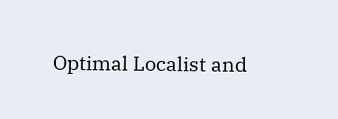Optimal Localist and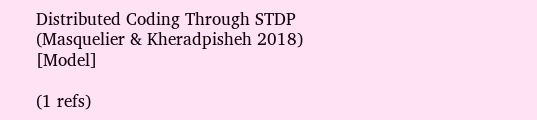Distributed Coding Through STDP (Masquelier & Kheradpisheh 2018) [Model]

(1 refs)